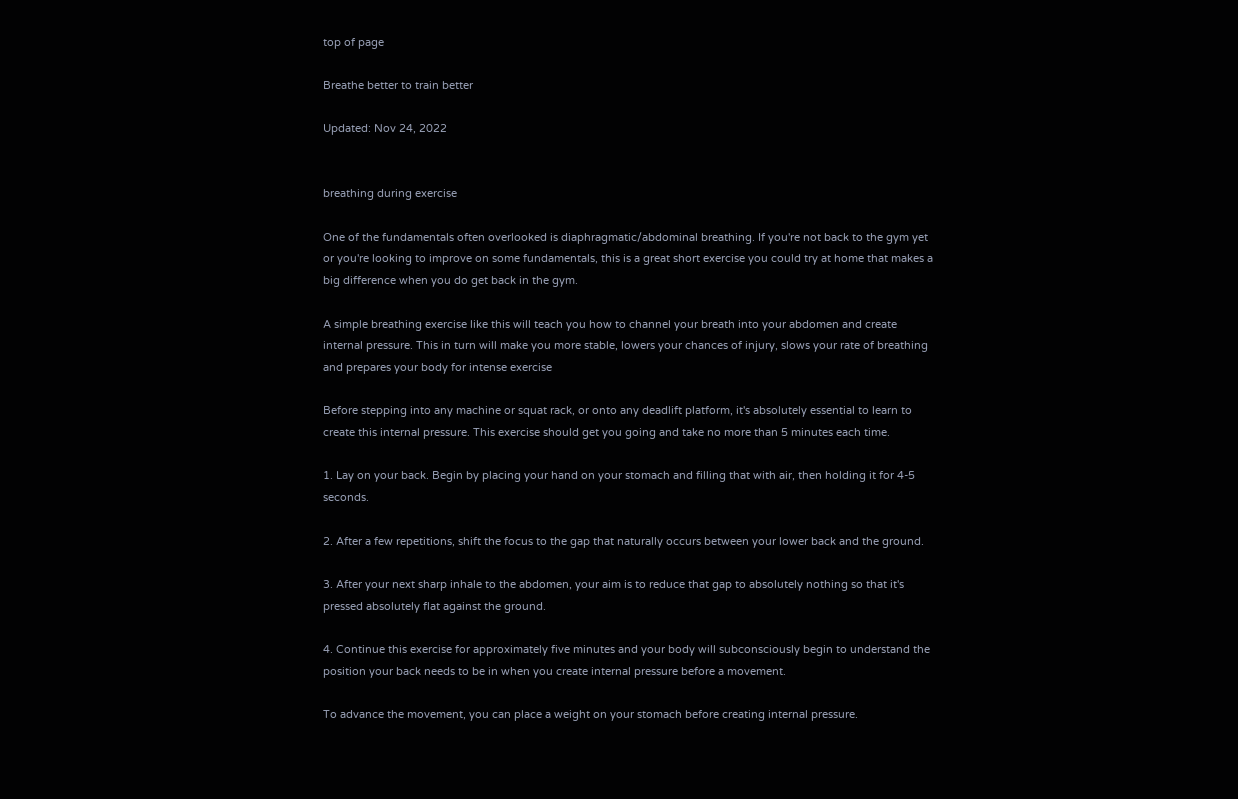top of page

Breathe better to train better

Updated: Nov 24, 2022


breathing during exercise

One of the fundamentals often overlooked is diaphragmatic/abdominal breathing. If you're not back to the gym yet or you're looking to improve on some fundamentals, this is a great short exercise you could try at home that makes a big difference when you do get back in the gym.

A simple breathing exercise like this will teach you how to channel your breath into your abdomen and create internal pressure. This in turn will make you more stable, lowers your chances of injury, slows your rate of breathing and prepares your body for intense exercise

Before stepping into any machine or squat rack, or onto any deadlift platform, it's absolutely essential to learn to create this internal pressure. This exercise should get you going and take no more than 5 minutes each time.

1. Lay on your back. Begin by placing your hand on your stomach and filling that with air, then holding it for 4-5 seconds.

2. After a few repetitions, shift the focus to the gap that naturally occurs between your lower back and the ground.

3. After your next sharp inhale to the abdomen, your aim is to reduce that gap to absolutely nothing so that it's pressed absolutely flat against the ground.

4. Continue this exercise for approximately five minutes and your body will subconsciously begin to understand the position your back needs to be in when you create internal pressure before a movement.

To advance the movement, you can place a weight on your stomach before creating internal pressure.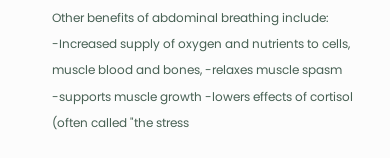Other benefits of abdominal breathing include: -Increased supply of oxygen and nutrients to cells, muscle blood and bones, -relaxes muscle spasm -supports muscle growth -lowers effects of cortisol (often called "the stress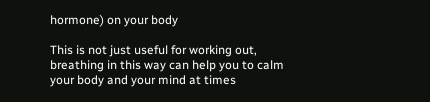hormone) on your body

This is not just useful for working out, breathing in this way can help you to calm your body and your mind at times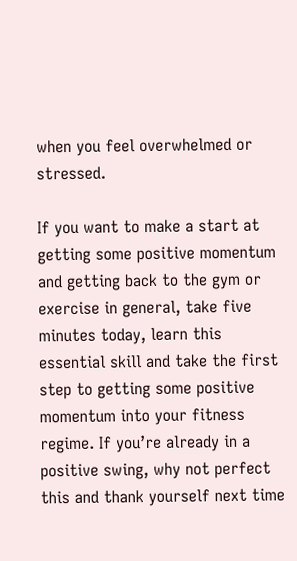when you feel overwhelmed or stressed.

If you want to make a start at getting some positive momentum and getting back to the gym or exercise in general, take five minutes today, learn this essential skill and take the first step to getting some positive momentum into your fitness regime. If you’re already in a positive swing, why not perfect this and thank yourself next time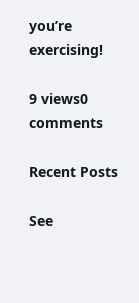you’re exercising!

9 views0 comments

Recent Posts

See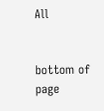All


bottom of page